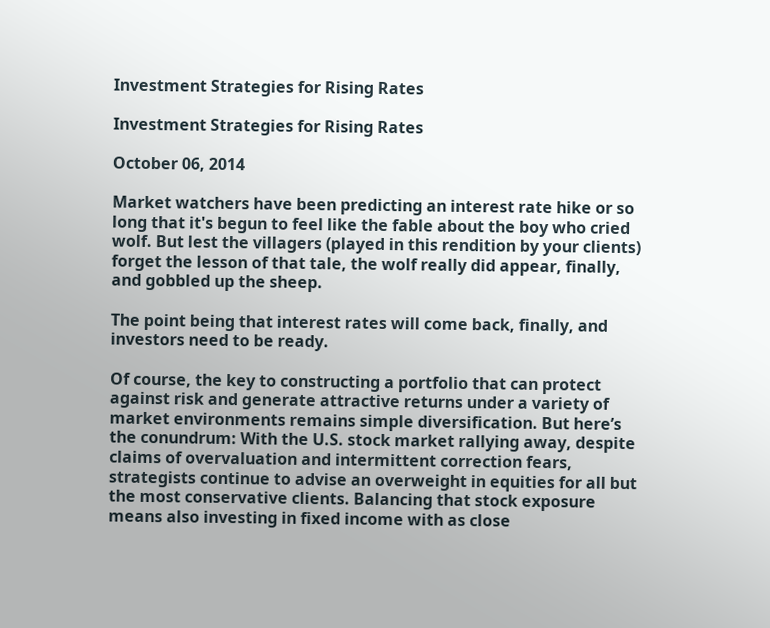Investment Strategies for Rising Rates

Investment Strategies for Rising Rates

October 06, 2014

Market watchers have been predicting an interest rate hike or so long that it's begun to feel like the fable about the boy who cried wolf. But lest the villagers (played in this rendition by your clients) forget the lesson of that tale, the wolf really did appear, finally, and gobbled up the sheep.

The point being that interest rates will come back, finally, and investors need to be ready.

Of course, the key to constructing a portfolio that can protect against risk and generate attractive returns under a variety of market environments remains simple diversification. But here’s the conundrum: With the U.S. stock market rallying away, despite claims of overvaluation and intermittent correction fears, strategists continue to advise an overweight in equities for all but the most conservative clients. Balancing that stock exposure means also investing in fixed income with as close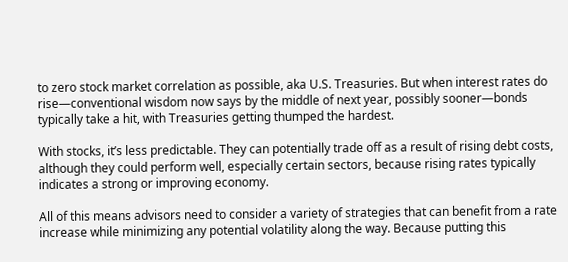to zero stock market correlation as possible, aka U.S. Treasuries. But when interest rates do rise—conventional wisdom now says by the middle of next year, possibly sooner—bonds typically take a hit, with Treasuries getting thumped the hardest.

With stocks, it’s less predictable. They can potentially trade off as a result of rising debt costs, although they could perform well, especially certain sectors, because rising rates typically indicates a strong or improving economy.

All of this means advisors need to consider a variety of strategies that can benefit from a rate increase while minimizing any potential volatility along the way. Because putting this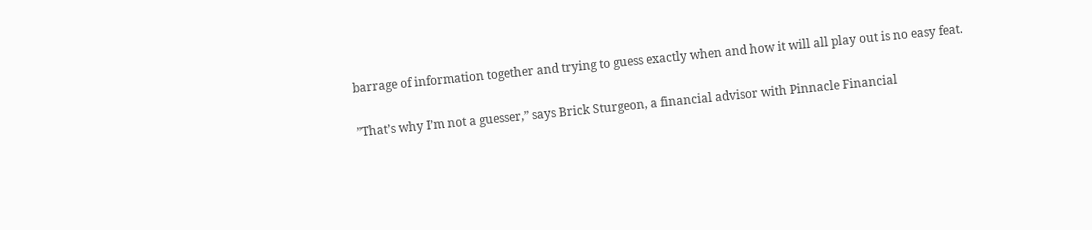barrage of information together and trying to guess exactly when and how it will all play out is no easy feat.

”That’s why I’m not a guesser,” says Brick Sturgeon, a financial advisor with Pinnacle Financial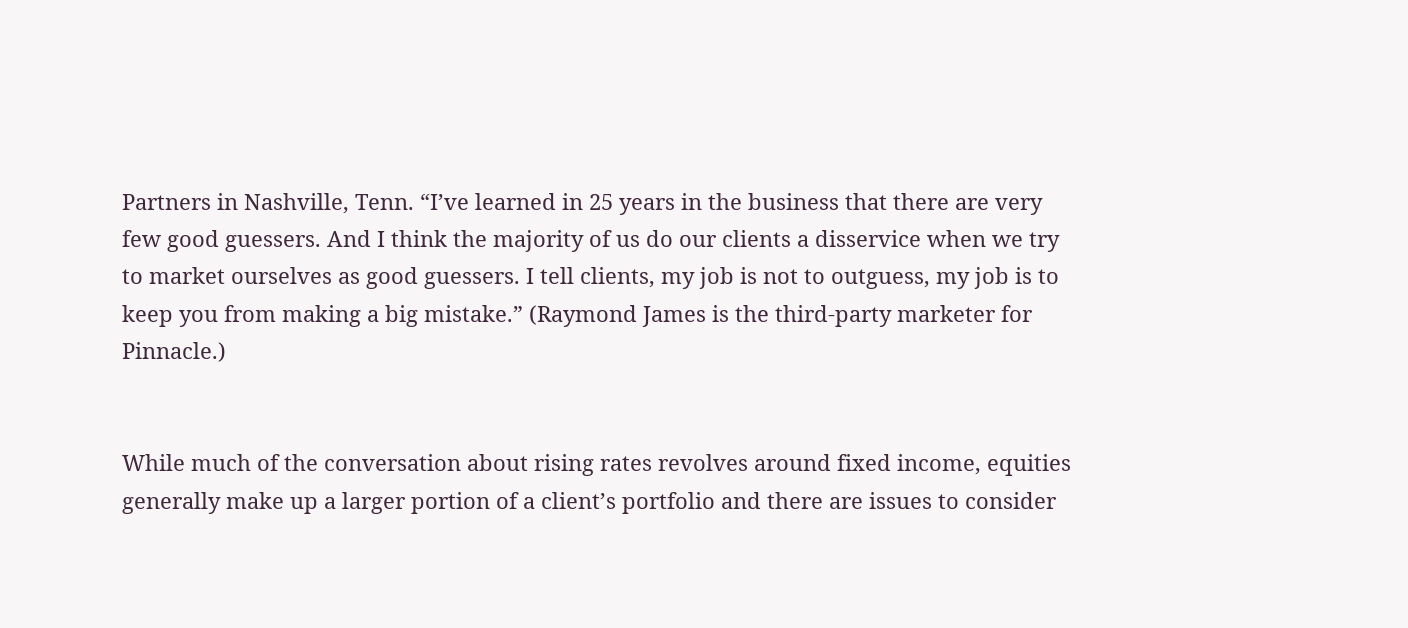Partners in Nashville, Tenn. “I’ve learned in 25 years in the business that there are very few good guessers. And I think the majority of us do our clients a disservice when we try to market ourselves as good guessers. I tell clients, my job is not to outguess, my job is to keep you from making a big mistake.” (Raymond James is the third-party marketer for Pinnacle.)


While much of the conversation about rising rates revolves around fixed income, equities generally make up a larger portion of a client’s portfolio and there are issues to consider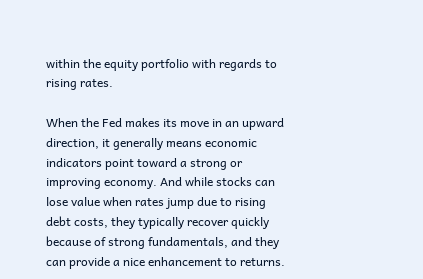within the equity portfolio with regards to rising rates.

When the Fed makes its move in an upward direction, it generally means economic indicators point toward a strong or improving economy. And while stocks can lose value when rates jump due to rising debt costs, they typically recover quickly because of strong fundamentals, and they can provide a nice enhancement to returns.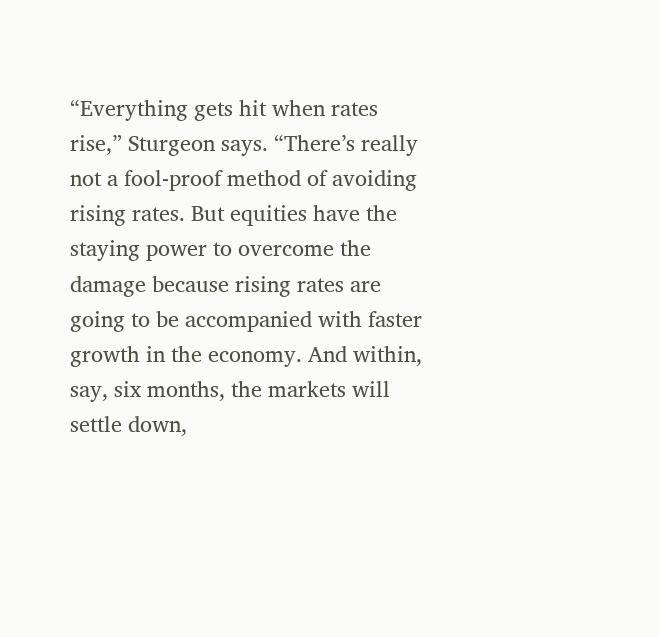“Everything gets hit when rates rise,” Sturgeon says. “There’s really not a fool-proof method of avoiding rising rates. But equities have the staying power to overcome the damage because rising rates are going to be accompanied with faster growth in the economy. And within, say, six months, the markets will settle down,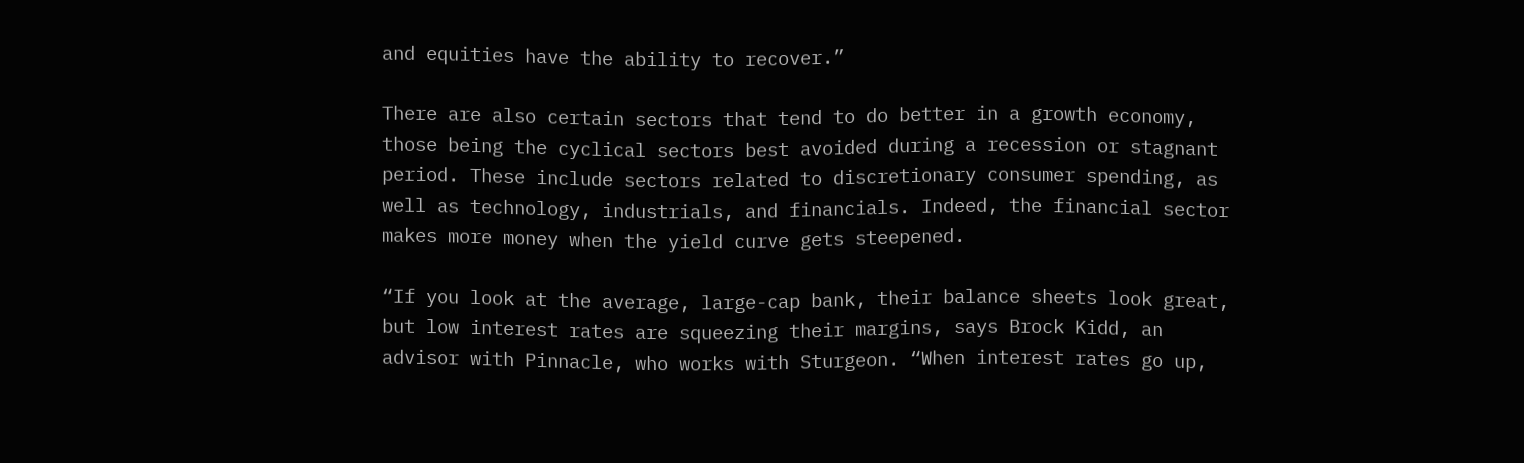and equities have the ability to recover.”

There are also certain sectors that tend to do better in a growth economy, those being the cyclical sectors best avoided during a recession or stagnant period. These include sectors related to discretionary consumer spending, as well as technology, industrials, and financials. Indeed, the financial sector makes more money when the yield curve gets steepened.

“If you look at the average, large-cap bank, their balance sheets look great, but low interest rates are squeezing their margins, says Brock Kidd, an advisor with Pinnacle, who works with Sturgeon. “When interest rates go up,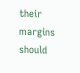their margins should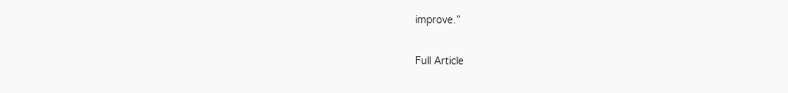improve.”

Full Article